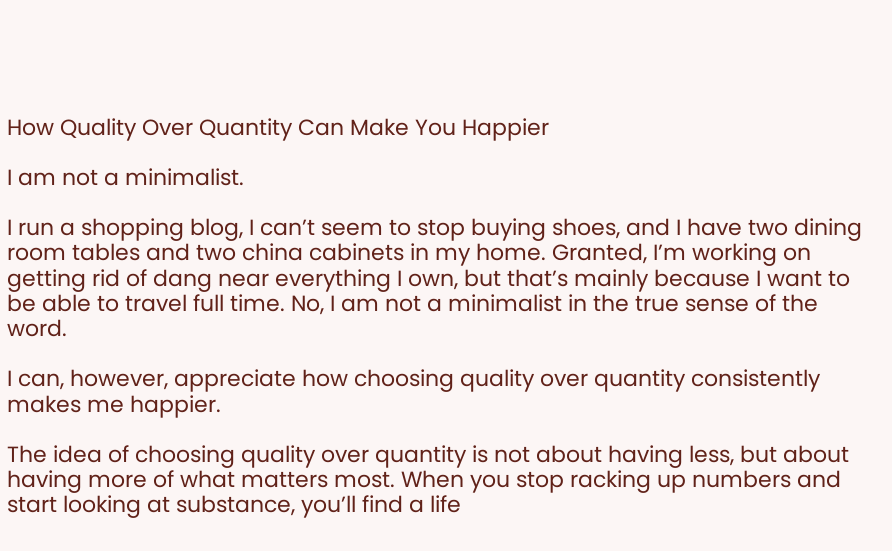How Quality Over Quantity Can Make You Happier

I am not a minimalist.

I run a shopping blog, I can’t seem to stop buying shoes, and I have two dining room tables and two china cabinets in my home. Granted, I’m working on getting rid of dang near everything I own, but that’s mainly because I want to be able to travel full time. No, I am not a minimalist in the true sense of the word.

I can, however, appreciate how choosing quality over quantity consistently makes me happier.

The idea of choosing quality over quantity is not about having less, but about having more of what matters most. When you stop racking up numbers and start looking at substance, you’ll find a life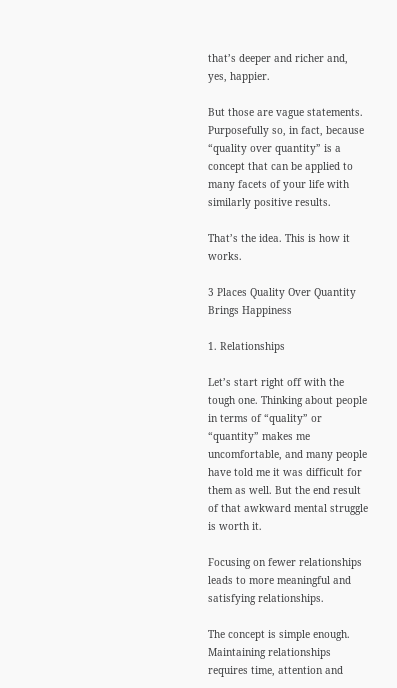that’s deeper and richer and, yes, happier.

But those are vague statements. Purposefully so, in fact, because “quality over quantity” is a concept that can be applied to many facets of your life with similarly positive results.

That’s the idea. This is how it works.

3 Places Quality Over Quantity Brings Happiness

1. Relationships

Let’s start right off with the tough one. Thinking about people in terms of “quality” or “quantity” makes me uncomfortable, and many people have told me it was difficult for them as well. But the end result of that awkward mental struggle is worth it.

Focusing on fewer relationships leads to more meaningful and satisfying relationships.

The concept is simple enough. Maintaining relationships requires time, attention and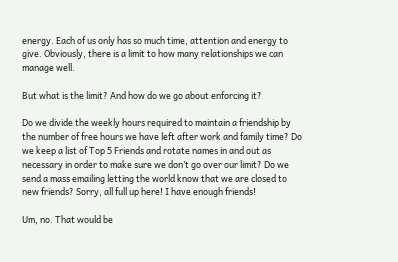energy. Each of us only has so much time, attention and energy to give. Obviously, there is a limit to how many relationships we can manage well.

But what is the limit? And how do we go about enforcing it?

Do we divide the weekly hours required to maintain a friendship by the number of free hours we have left after work and family time? Do we keep a list of Top 5 Friends and rotate names in and out as necessary in order to make sure we don’t go over our limit? Do we send a mass emailing letting the world know that we are closed to new friends? Sorry, all full up here! I have enough friends!

Um, no. That would be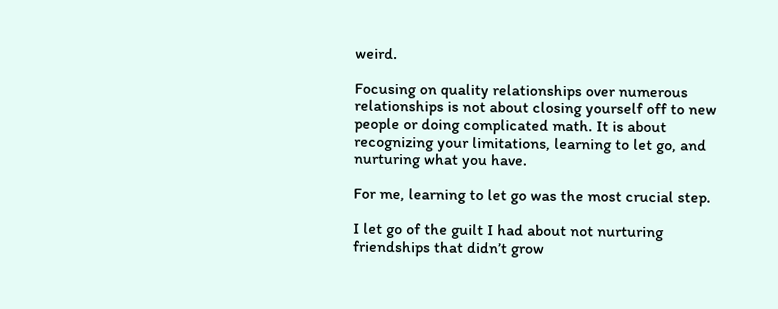weird.

Focusing on quality relationships over numerous relationships is not about closing yourself off to new people or doing complicated math. It is about recognizing your limitations, learning to let go, and nurturing what you have.

For me, learning to let go was the most crucial step.

I let go of the guilt I had about not nurturing friendships that didn’t grow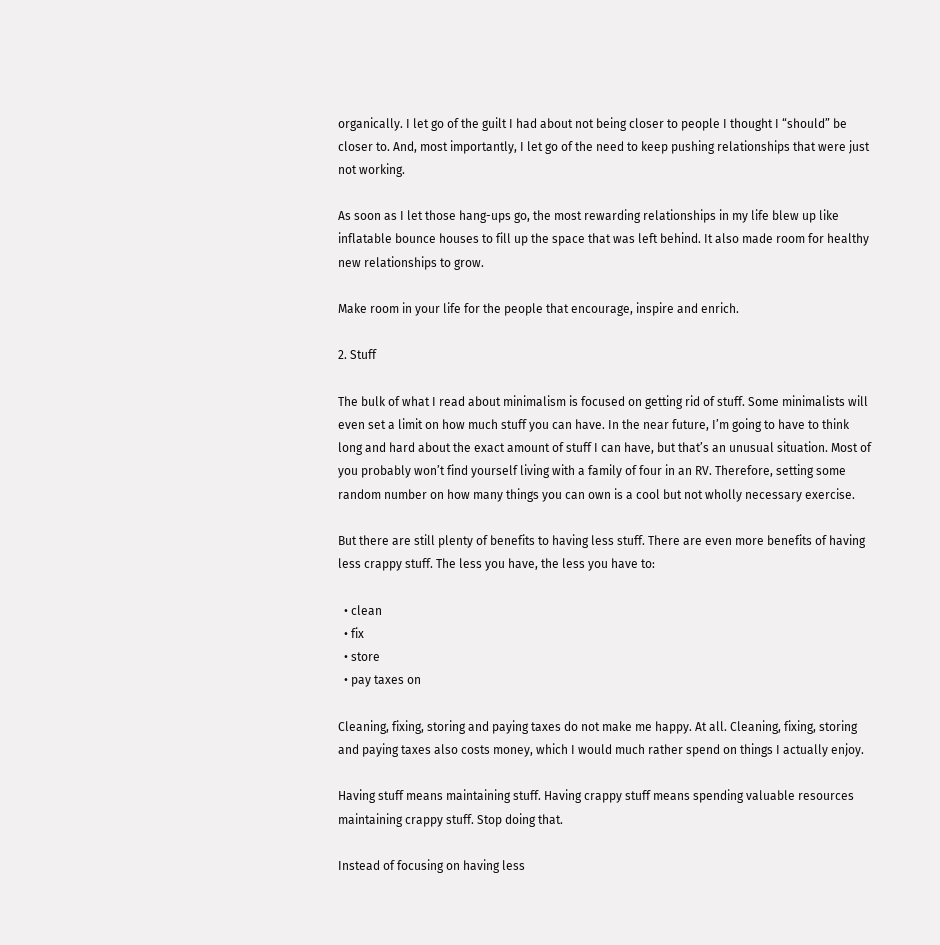organically. I let go of the guilt I had about not being closer to people I thought I “should” be closer to. And, most importantly, I let go of the need to keep pushing relationships that were just not working.

As soon as I let those hang-ups go, the most rewarding relationships in my life blew up like inflatable bounce houses to fill up the space that was left behind. It also made room for healthy new relationships to grow.

Make room in your life for the people that encourage, inspire and enrich.

2. Stuff

The bulk of what I read about minimalism is focused on getting rid of stuff. Some minimalists will even set a limit on how much stuff you can have. In the near future, I’m going to have to think long and hard about the exact amount of stuff I can have, but that’s an unusual situation. Most of you probably won’t find yourself living with a family of four in an RV. Therefore, setting some random number on how many things you can own is a cool but not wholly necessary exercise.

But there are still plenty of benefits to having less stuff. There are even more benefits of having less crappy stuff. The less you have, the less you have to:

  • clean
  • fix
  • store
  • pay taxes on

Cleaning, fixing, storing and paying taxes do not make me happy. At all. Cleaning, fixing, storing and paying taxes also costs money, which I would much rather spend on things I actually enjoy.

Having stuff means maintaining stuff. Having crappy stuff means spending valuable resources maintaining crappy stuff. Stop doing that.

Instead of focusing on having less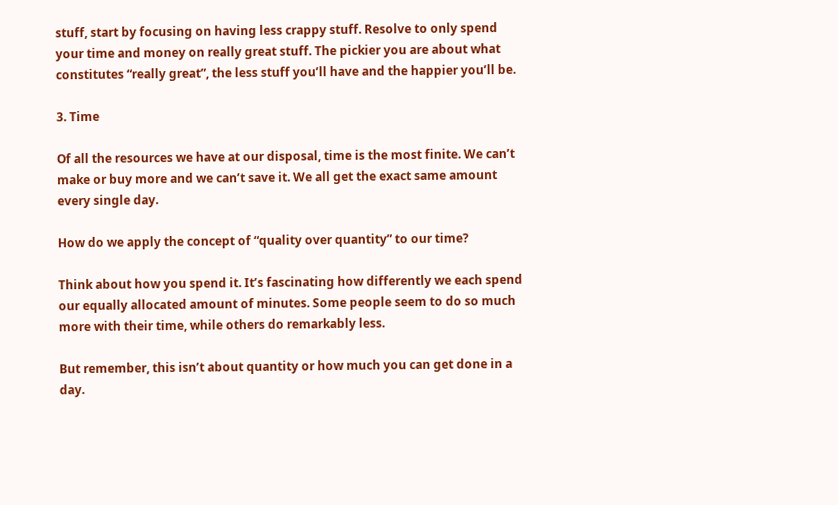stuff, start by focusing on having less crappy stuff. Resolve to only spend your time and money on really great stuff. The pickier you are about what constitutes “really great”, the less stuff you’ll have and the happier you’ll be.

3. Time

Of all the resources we have at our disposal, time is the most finite. We can’t make or buy more and we can’t save it. We all get the exact same amount every single day.

How do we apply the concept of “quality over quantity” to our time?

Think about how you spend it. It’s fascinating how differently we each spend our equally allocated amount of minutes. Some people seem to do so much more with their time, while others do remarkably less.

But remember, this isn’t about quantity or how much you can get done in a day.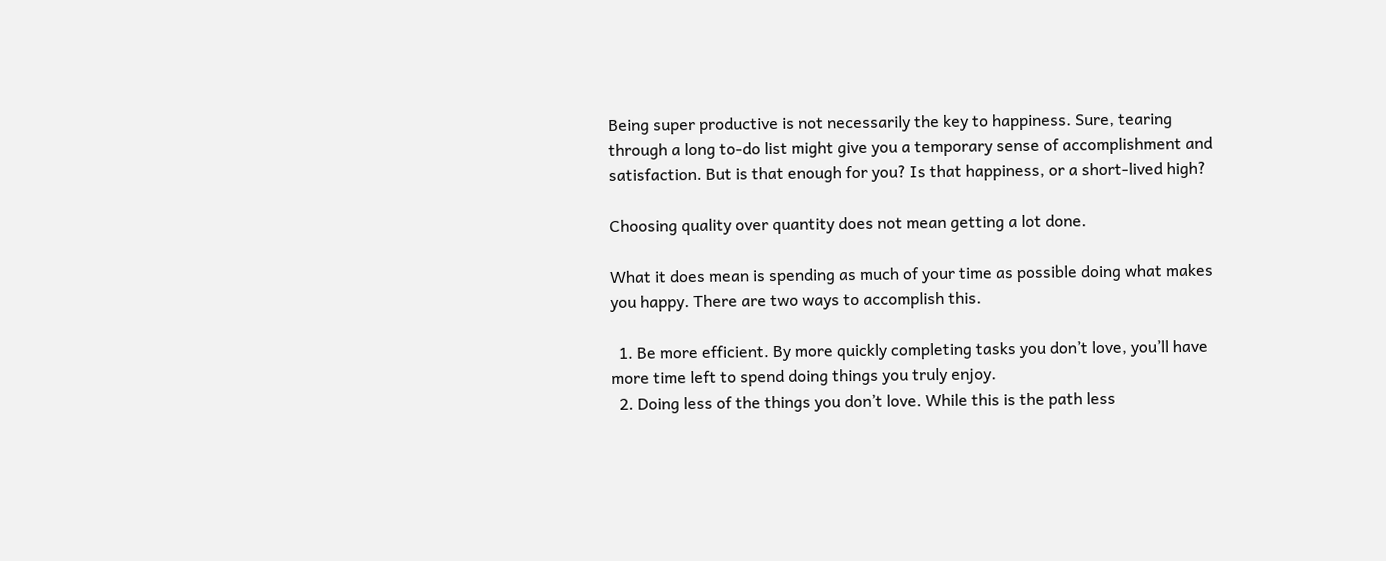Being super productive is not necessarily the key to happiness. Sure, tearing through a long to-do list might give you a temporary sense of accomplishment and satisfaction. But is that enough for you? Is that happiness, or a short-lived high?

Choosing quality over quantity does not mean getting a lot done.

What it does mean is spending as much of your time as possible doing what makes you happy. There are two ways to accomplish this.

  1. Be more efficient. By more quickly completing tasks you don’t love, you’ll have more time left to spend doing things you truly enjoy.
  2. Doing less of the things you don’t love. While this is the path less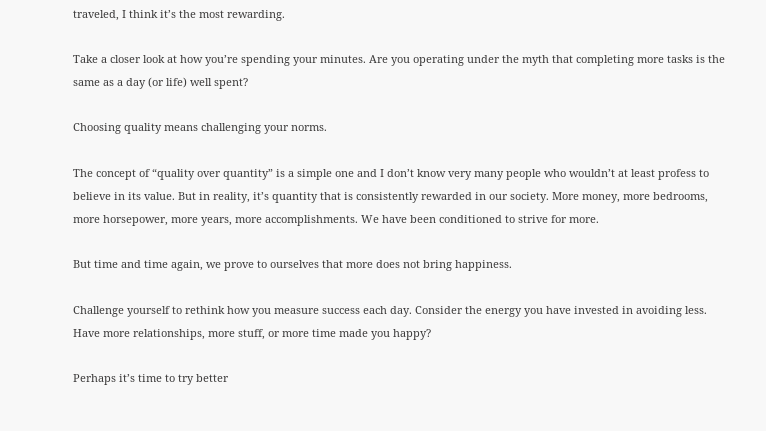traveled, I think it’s the most rewarding.

Take a closer look at how you’re spending your minutes. Are you operating under the myth that completing more tasks is the same as a day (or life) well spent?

Choosing quality means challenging your norms.

The concept of “quality over quantity” is a simple one and I don’t know very many people who wouldn’t at least profess to believe in its value. But in reality, it’s quantity that is consistently rewarded in our society. More money, more bedrooms, more horsepower, more years, more accomplishments. We have been conditioned to strive for more.

But time and time again, we prove to ourselves that more does not bring happiness.

Challenge yourself to rethink how you measure success each day. Consider the energy you have invested in avoiding less. Have more relationships, more stuff, or more time made you happy?

Perhaps it’s time to try better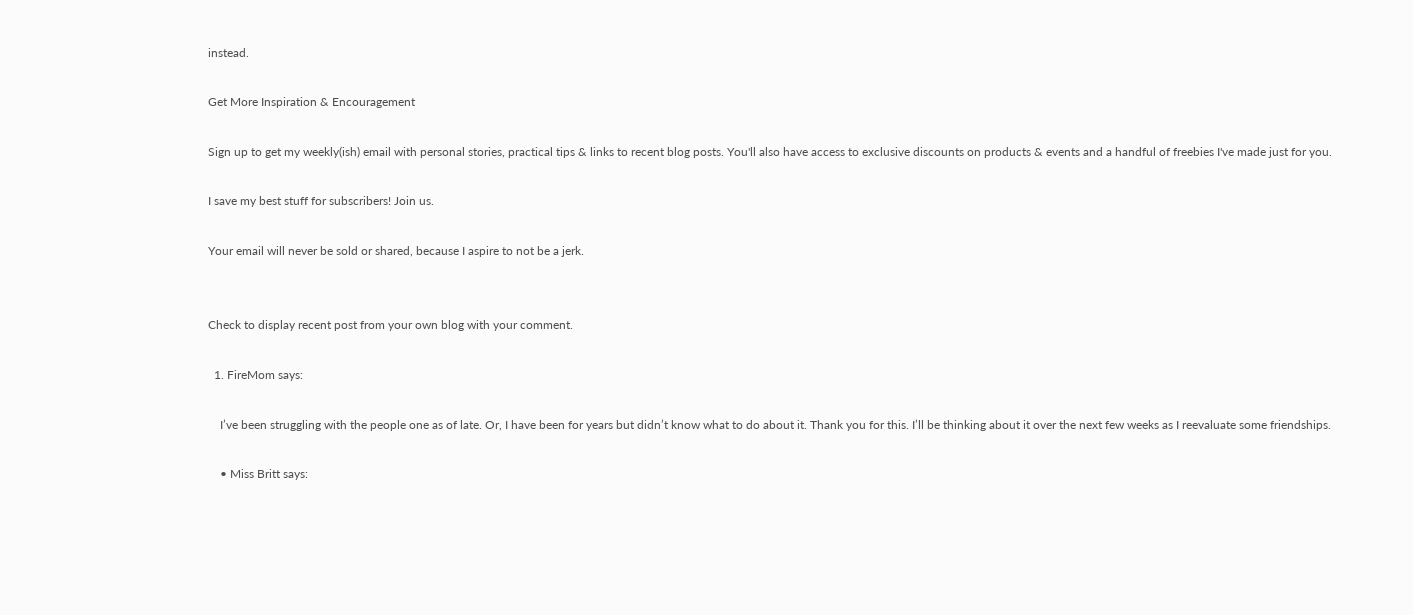instead.

Get More Inspiration & Encouragement

Sign up to get my weekly(ish) email with personal stories, practical tips & links to recent blog posts. You'll also have access to exclusive discounts on products & events and a handful of freebies I've made just for you.

I save my best stuff for subscribers! Join us.

Your email will never be sold or shared, because I aspire to not be a jerk.


Check to display recent post from your own blog with your comment.

  1. FireMom says:

    I’ve been struggling with the people one as of late. Or, I have been for years but didn’t know what to do about it. Thank you for this. I’ll be thinking about it over the next few weeks as I reevaluate some friendships.

    • Miss Britt says: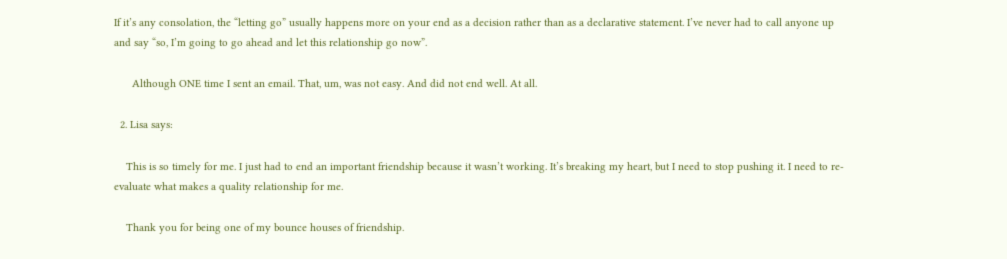If it’s any consolation, the “letting go” usually happens more on your end as a decision rather than as a declarative statement. I’ve never had to call anyone up and say “so, I’m going to go ahead and let this relationship go now”.

      Although ONE time I sent an email. That, um, was not easy. And did not end well. At all.

  2. Lisa says:

    This is so timely for me. I just had to end an important friendship because it wasn’t working. It’s breaking my heart, but I need to stop pushing it. I need to re-evaluate what makes a quality relationship for me.

    Thank you for being one of my bounce houses of friendship.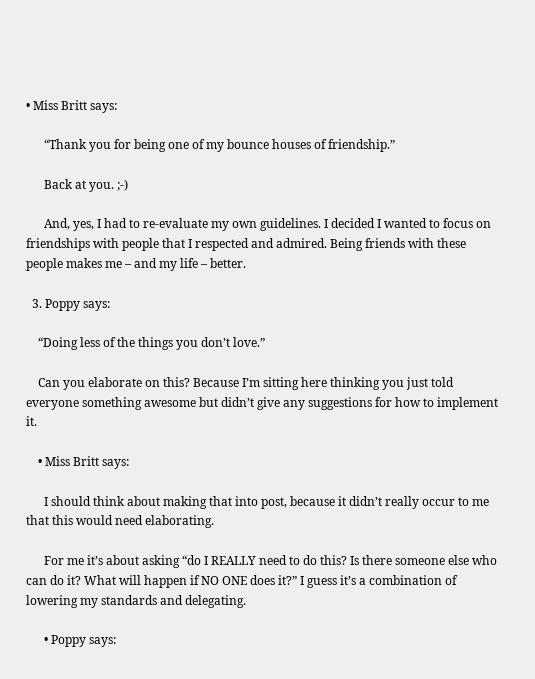• Miss Britt says:

      “Thank you for being one of my bounce houses of friendship.”

      Back at you. ;-)

      And, yes, I had to re-evaluate my own guidelines. I decided I wanted to focus on friendships with people that I respected and admired. Being friends with these people makes me – and my life – better.

  3. Poppy says:

    “Doing less of the things you don’t love.”

    Can you elaborate on this? Because I’m sitting here thinking you just told everyone something awesome but didn’t give any suggestions for how to implement it.

    • Miss Britt says:

      I should think about making that into post, because it didn’t really occur to me that this would need elaborating.

      For me it’s about asking “do I REALLY need to do this? Is there someone else who can do it? What will happen if NO ONE does it?” I guess it’s a combination of lowering my standards and delegating.

      • Poppy says: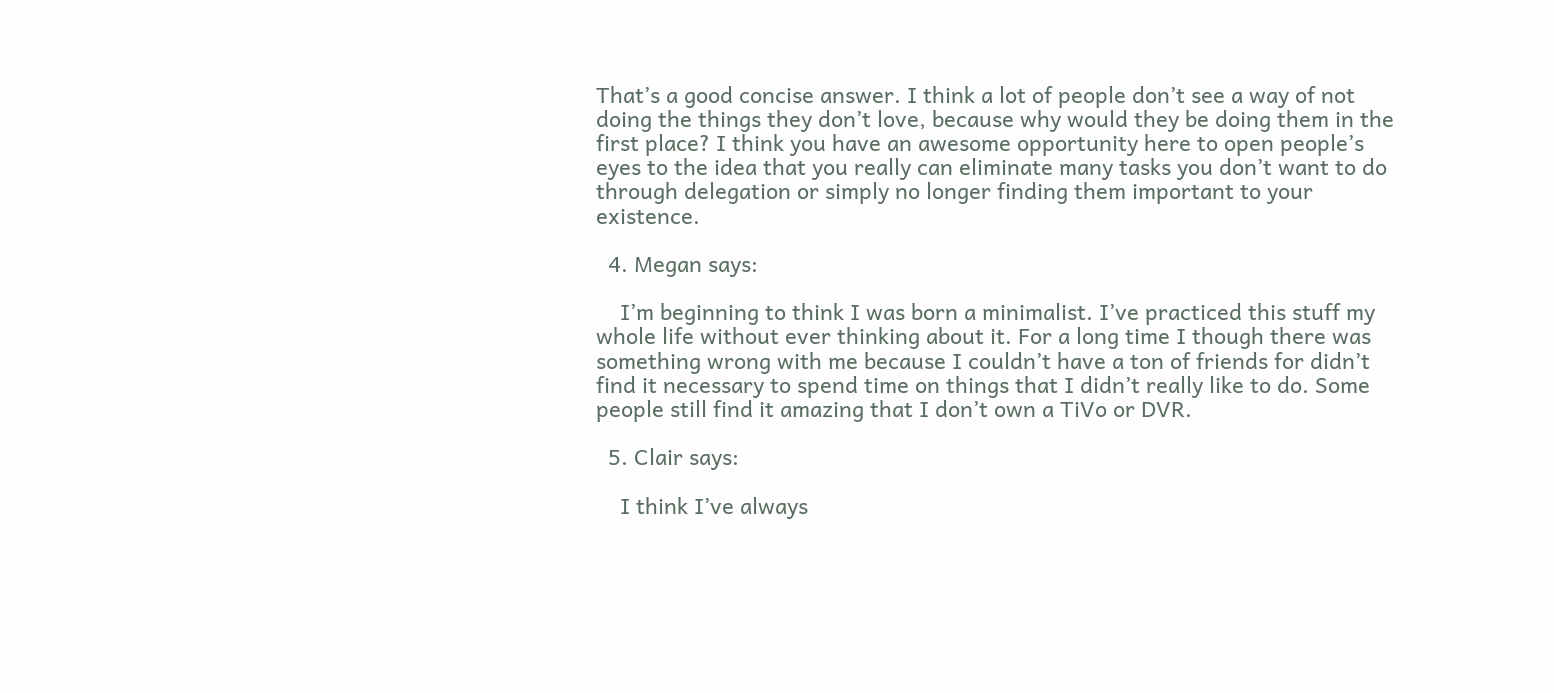That’s a good concise answer. I think a lot of people don’t see a way of not doing the things they don’t love, because why would they be doing them in the first place? I think you have an awesome opportunity here to open people’s eyes to the idea that you really can eliminate many tasks you don’t want to do through delegation or simply no longer finding them important to your existence.

  4. Megan says:

    I’m beginning to think I was born a minimalist. I’ve practiced this stuff my whole life without ever thinking about it. For a long time I though there was something wrong with me because I couldn’t have a ton of friends for didn’t find it necessary to spend time on things that I didn’t really like to do. Some people still find it amazing that I don’t own a TiVo or DVR.

  5. Clair says:

    I think I’ve always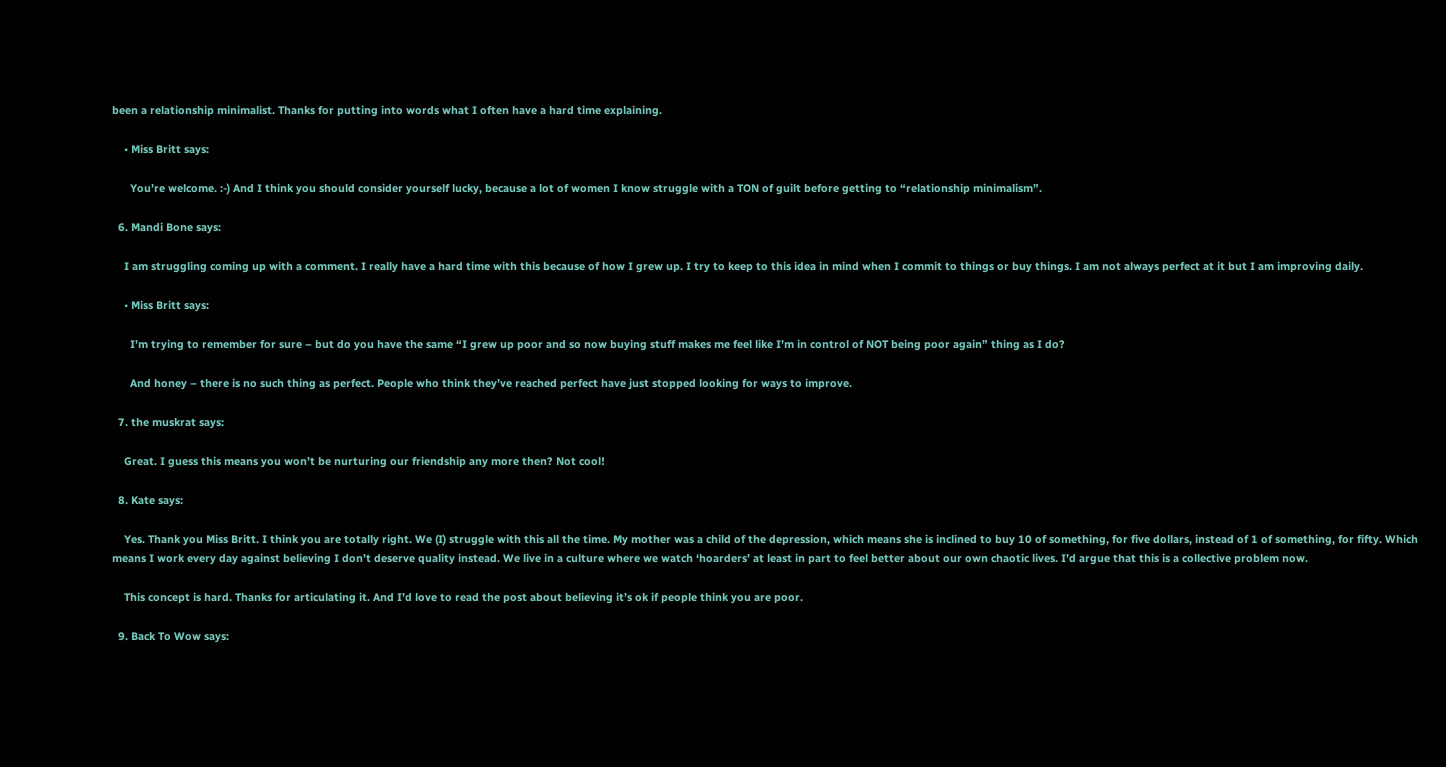been a relationship minimalist. Thanks for putting into words what I often have a hard time explaining.

    • Miss Britt says:

      You’re welcome. :-) And I think you should consider yourself lucky, because a lot of women I know struggle with a TON of guilt before getting to “relationship minimalism”.

  6. Mandi Bone says:

    I am struggling coming up with a comment. I really have a hard time with this because of how I grew up. I try to keep to this idea in mind when I commit to things or buy things. I am not always perfect at it but I am improving daily.

    • Miss Britt says:

      I’m trying to remember for sure – but do you have the same “I grew up poor and so now buying stuff makes me feel like I’m in control of NOT being poor again” thing as I do?

      And honey – there is no such thing as perfect. People who think they’ve reached perfect have just stopped looking for ways to improve.

  7. the muskrat says:

    Great. I guess this means you won’t be nurturing our friendship any more then? Not cool!

  8. Kate says:

    Yes. Thank you Miss Britt. I think you are totally right. We (I) struggle with this all the time. My mother was a child of the depression, which means she is inclined to buy 10 of something, for five dollars, instead of 1 of something, for fifty. Which means I work every day against believing I don’t deserve quality instead. We live in a culture where we watch ‘hoarders’ at least in part to feel better about our own chaotic lives. I’d argue that this is a collective problem now.

    This concept is hard. Thanks for articulating it. And I’d love to read the post about believing it’s ok if people think you are poor.

  9. Back To Wow says: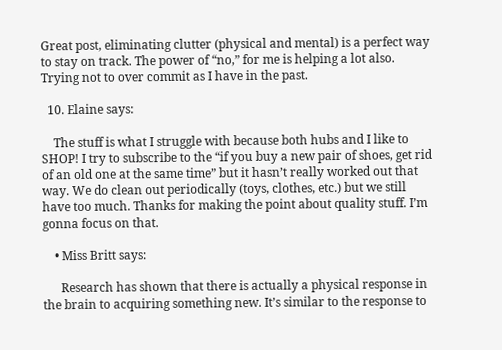Great post, eliminating clutter (physical and mental) is a perfect way to stay on track. The power of “no,” for me is helping a lot also. Trying not to over commit as I have in the past.

  10. Elaine says:

    The stuff is what I struggle with because both hubs and I like to SHOP! I try to subscribe to the “if you buy a new pair of shoes, get rid of an old one at the same time” but it hasn’t really worked out that way. We do clean out periodically (toys, clothes, etc.) but we still have too much. Thanks for making the point about quality stuff. I’m gonna focus on that.

    • Miss Britt says:

      Research has shown that there is actually a physical response in the brain to acquiring something new. It’s similar to the response to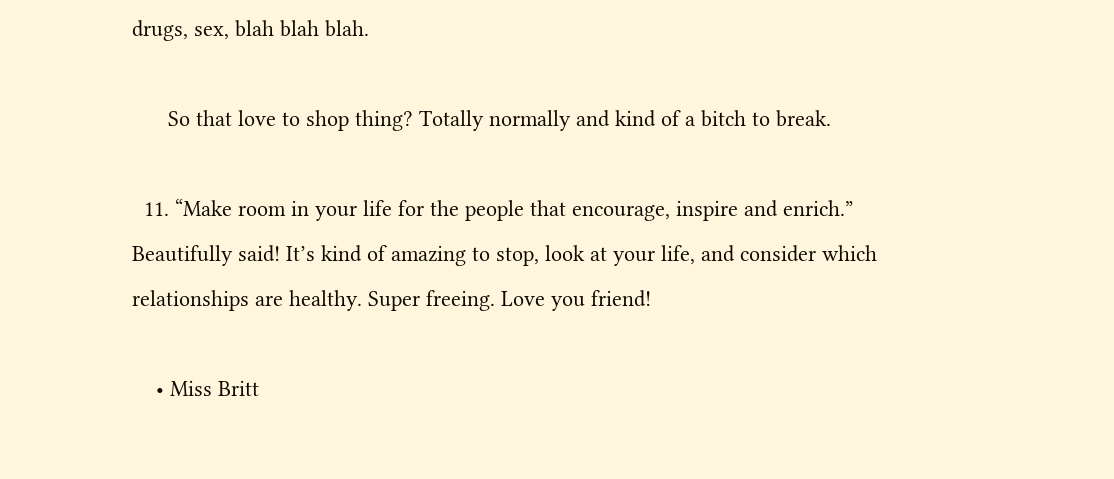drugs, sex, blah blah blah.

      So that love to shop thing? Totally normally and kind of a bitch to break.

  11. “Make room in your life for the people that encourage, inspire and enrich.” Beautifully said! It’s kind of amazing to stop, look at your life, and consider which relationships are healthy. Super freeing. Love you friend!

    • Miss Britt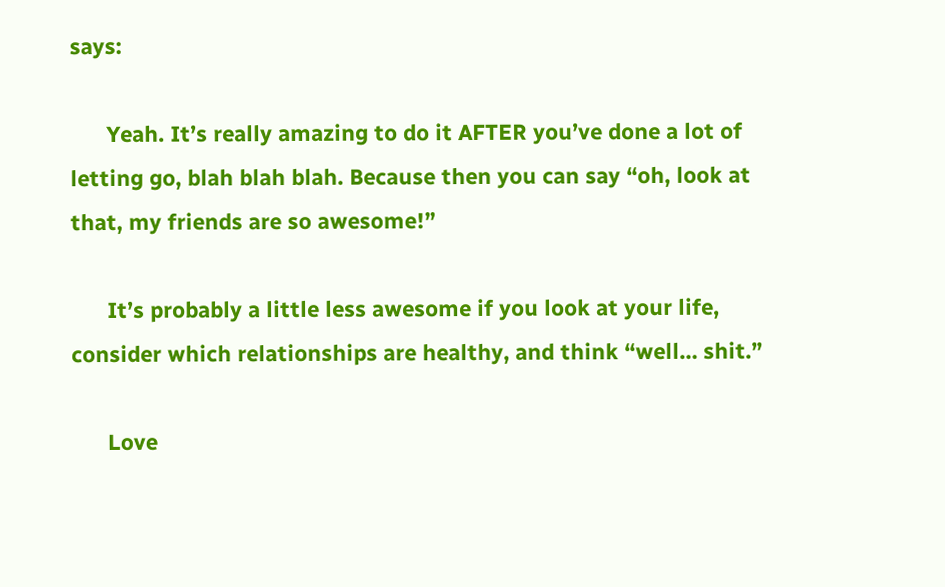says:

      Yeah. It’s really amazing to do it AFTER you’ve done a lot of letting go, blah blah blah. Because then you can say “oh, look at that, my friends are so awesome!”

      It’s probably a little less awesome if you look at your life, consider which relationships are healthy, and think “well… shit.”

      Love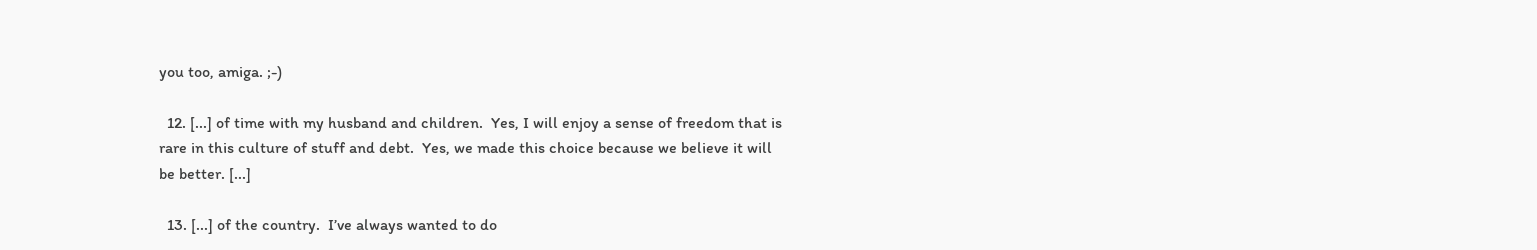you too, amiga. ;-)

  12. [...] of time with my husband and children.  Yes, I will enjoy a sense of freedom that is rare in this culture of stuff and debt.  Yes, we made this choice because we believe it will be better. [...]

  13. [...] of the country.  I’ve always wanted to do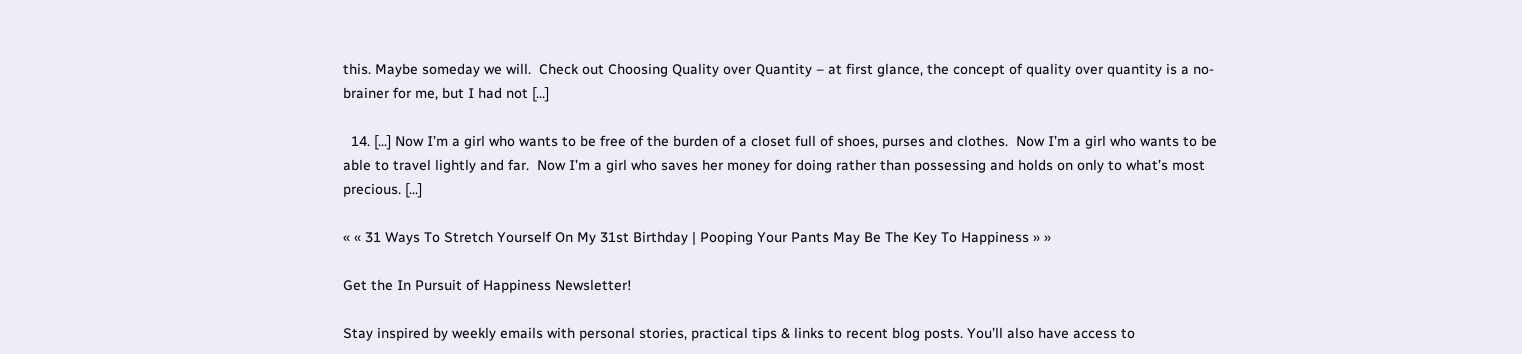this. Maybe someday we will.  Check out Choosing Quality over Quantity – at first glance, the concept of quality over quantity is a no-brainer for me, but I had not [...]

  14. [...] Now I’m a girl who wants to be free of the burden of a closet full of shoes, purses and clothes.  Now I’m a girl who wants to be able to travel lightly and far.  Now I’m a girl who saves her money for doing rather than possessing and holds on only to what’s most precious. [...]

« « 31 Ways To Stretch Yourself On My 31st Birthday | Pooping Your Pants May Be The Key To Happiness » »

Get the In Pursuit of Happiness Newsletter!

Stay inspired by weekly emails with personal stories, practical tips & links to recent blog posts. You’ll also have access to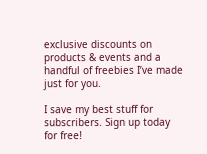exclusive discounts on products & events and a handful of freebies I’ve made just for you.

I save my best stuff for subscribers. Sign up today for free!